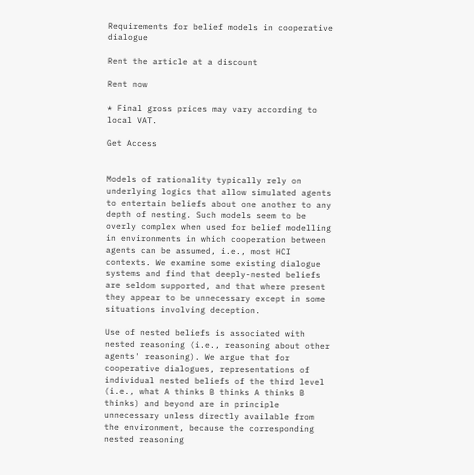Requirements for belief models in cooperative dialogue

Rent the article at a discount

Rent now

* Final gross prices may vary according to local VAT.

Get Access


Models of rationality typically rely on underlying logics that allow simulated agents to entertain beliefs about one another to any depth of nesting. Such models seem to be overly complex when used for belief modelling in environments in which cooperation between agents can be assumed, i.e., most HCI contexts. We examine some existing dialogue systems and find that deeply-nested beliefs are seldom supported, and that where present they appear to be unnecessary except in some situations involving deception.

Use of nested beliefs is associated with nested reasoning (i.e., reasoning about other agents' reasoning). We argue that for cooperative dialogues, representations of individual nested beliefs of the third level (i.e., what A thinks B thinks A thinks B thinks) and beyond are in principle unnecessary unless directly available from the environment, because the corresponding nested reasoning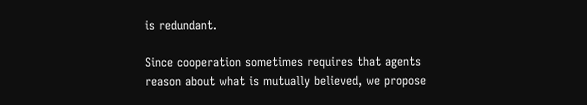is redundant.

Since cooperation sometimes requires that agents reason about what is mutually believed, we propose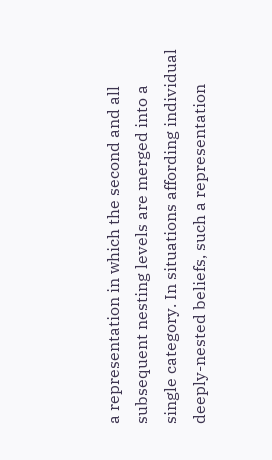a representation in which the second and all subsequent nesting levels are merged into a single category. In situations affording individual deeply-nested beliefs, such a representation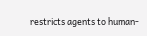restricts agents to human-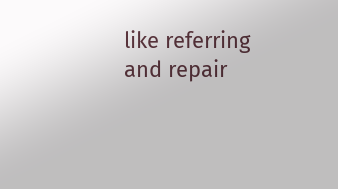like referring and repair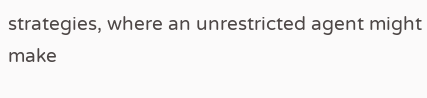strategies, where an unrestricted agent might make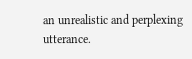an unrealistic and perplexing utterance.